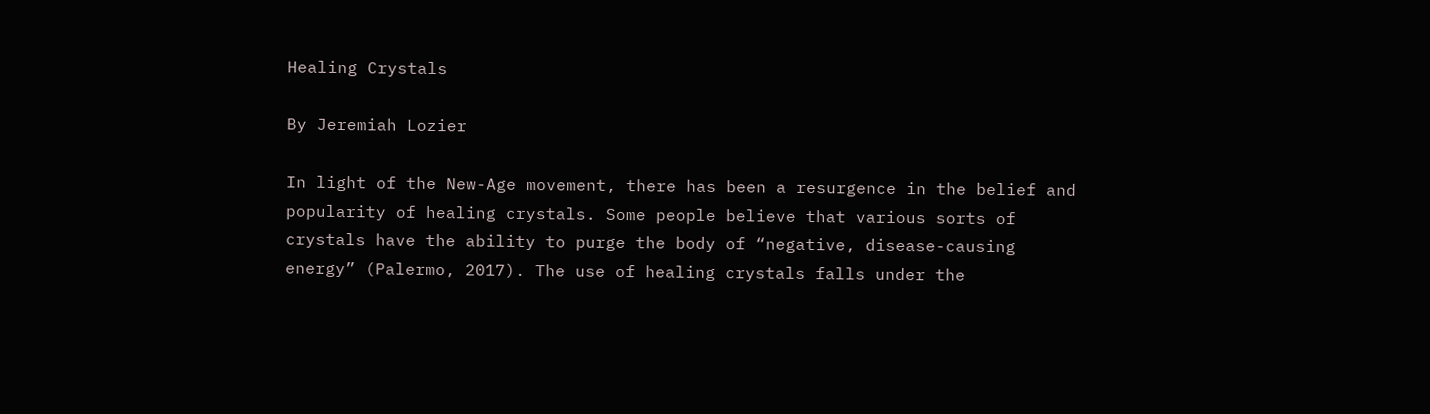Healing Crystals

By Jeremiah Lozier

In light of the New-Age movement, there has been a resurgence in the belief and popularity of healing crystals. Some people believe that various sorts of crystals have the ability to purge the body of “negative, disease-causing energy” (Palermo, 2017). The use of healing crystals falls under the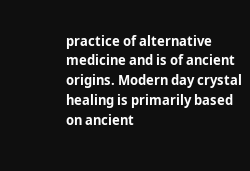practice of alternative medicine and is of ancient origins. Modern day crystal healing is primarily based on ancient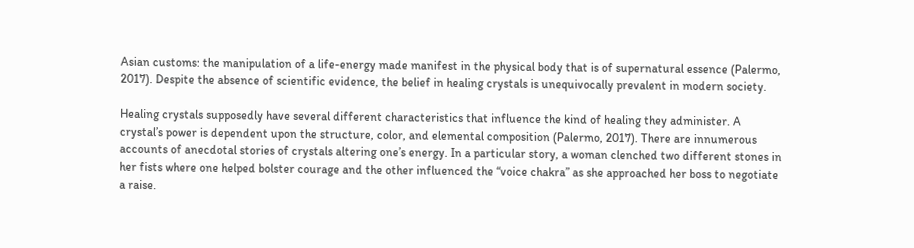Asian customs: the manipulation of a life-energy made manifest in the physical body that is of supernatural essence (Palermo, 2017). Despite the absence of scientific evidence, the belief in healing crystals is unequivocally prevalent in modern society.

Healing crystals supposedly have several different characteristics that influence the kind of healing they administer. A crystal’s power is dependent upon the structure, color, and elemental composition (Palermo, 2017). There are innumerous accounts of anecdotal stories of crystals altering one’s energy. In a particular story, a woman clenched two different stones in her fists where one helped bolster courage and the other influenced the “voice chakra” as she approached her boss to negotiate a raise.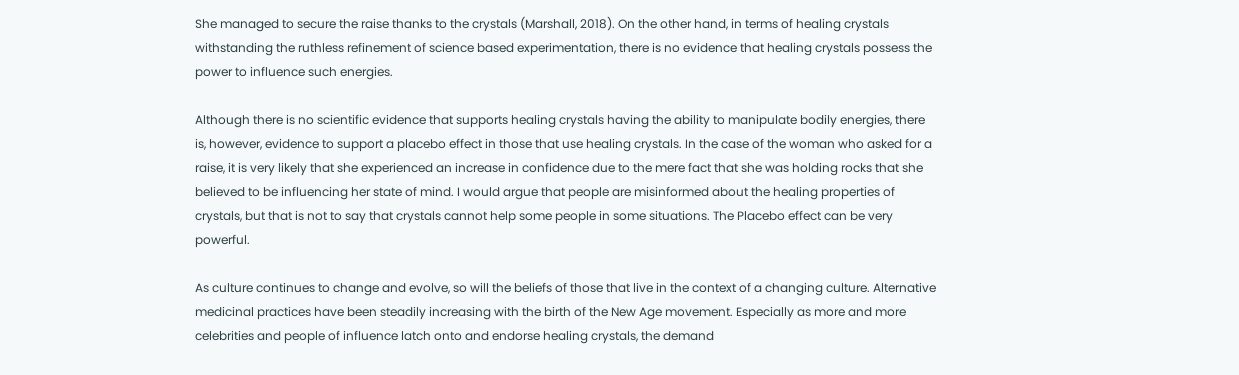She managed to secure the raise thanks to the crystals (Marshall, 2018). On the other hand, in terms of healing crystals withstanding the ruthless refinement of science based experimentation, there is no evidence that healing crystals possess the power to influence such energies.

Although there is no scientific evidence that supports healing crystals having the ability to manipulate bodily energies, there is, however, evidence to support a placebo effect in those that use healing crystals. In the case of the woman who asked for a raise, it is very likely that she experienced an increase in confidence due to the mere fact that she was holding rocks that she believed to be influencing her state of mind. I would argue that people are misinformed about the healing properties of crystals, but that is not to say that crystals cannot help some people in some situations. The Placebo effect can be very powerful.

As culture continues to change and evolve, so will the beliefs of those that live in the context of a changing culture. Alternative medicinal practices have been steadily increasing with the birth of the New Age movement. Especially as more and more celebrities and people of influence latch onto and endorse healing crystals, the demand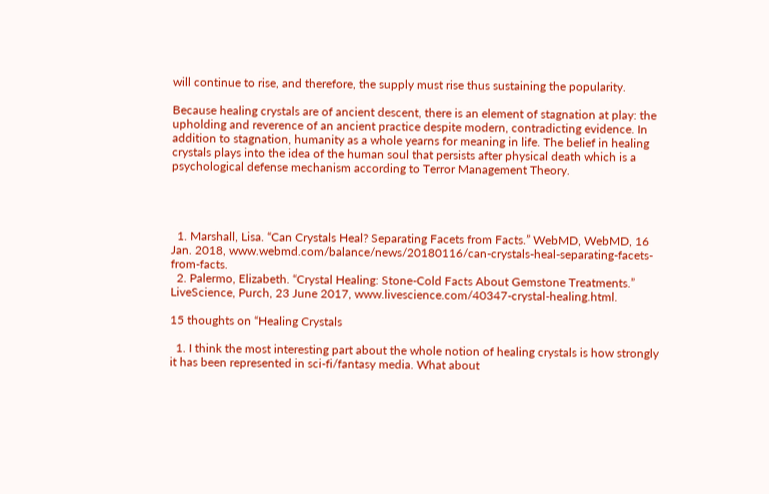will continue to rise, and therefore, the supply must rise thus sustaining the popularity.

Because healing crystals are of ancient descent, there is an element of stagnation at play: the upholding and reverence of an ancient practice despite modern, contradicting evidence. In addition to stagnation, humanity as a whole yearns for meaning in life. The belief in healing crystals plays into the idea of the human soul that persists after physical death which is a psychological defense mechanism according to Terror Management Theory.




  1. Marshall, Lisa. “Can Crystals Heal? Separating Facets from Facts.” WebMD, WebMD, 16 Jan. 2018, www.webmd.com/balance/news/20180116/can-crystals-heal-separating-facets-from-facts.
  2. Palermo, Elizabeth. “Crystal Healing: Stone-Cold Facts About Gemstone Treatments.” LiveScience, Purch, 23 June 2017, www.livescience.com/40347-crystal-healing.html.

15 thoughts on “Healing Crystals

  1. I think the most interesting part about the whole notion of healing crystals is how strongly it has been represented in sci-fi/fantasy media. What about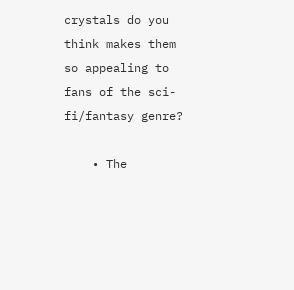crystals do you think makes them so appealing to fans of the sci-fi/fantasy genre?

    • The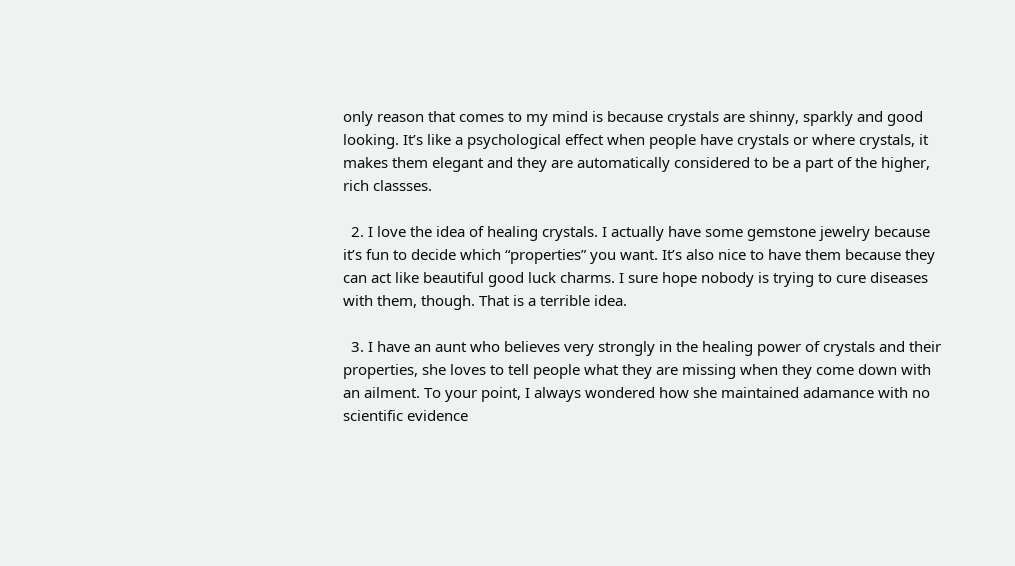only reason that comes to my mind is because crystals are shinny, sparkly and good looking. It’s like a psychological effect when people have crystals or where crystals, it makes them elegant and they are automatically considered to be a part of the higher, rich classses.

  2. I love the idea of healing crystals. I actually have some gemstone jewelry because it’s fun to decide which “properties” you want. It’s also nice to have them because they can act like beautiful good luck charms. I sure hope nobody is trying to cure diseases with them, though. That is a terrible idea.

  3. I have an aunt who believes very strongly in the healing power of crystals and their properties, she loves to tell people what they are missing when they come down with an ailment. To your point, I always wondered how she maintained adamance with no scientific evidence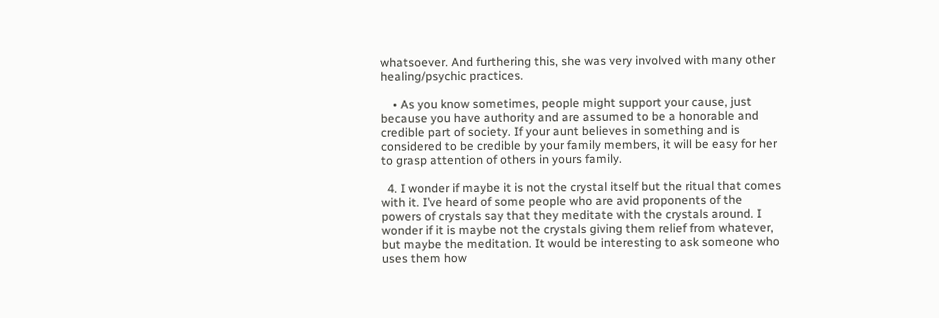whatsoever. And furthering this, she was very involved with many other healing/psychic practices.

    • As you know sometimes, people might support your cause, just because you have authority and are assumed to be a honorable and credible part of society. If your aunt believes in something and is considered to be credible by your family members, it will be easy for her to grasp attention of others in yours family.

  4. I wonder if maybe it is not the crystal itself but the ritual that comes with it. I’ve heard of some people who are avid proponents of the powers of crystals say that they meditate with the crystals around. I wonder if it is maybe not the crystals giving them relief from whatever, but maybe the meditation. It would be interesting to ask someone who uses them how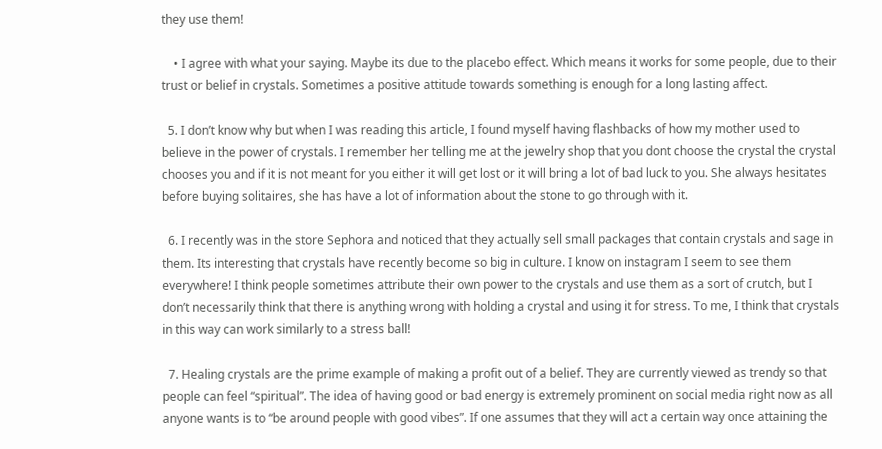they use them!

    • I agree with what your saying. Maybe its due to the placebo effect. Which means it works for some people, due to their trust or belief in crystals. Sometimes a positive attitude towards something is enough for a long lasting affect.

  5. I don’t know why but when I was reading this article, I found myself having flashbacks of how my mother used to believe in the power of crystals. I remember her telling me at the jewelry shop that you dont choose the crystal the crystal chooses you and if it is not meant for you either it will get lost or it will bring a lot of bad luck to you. She always hesitates before buying solitaires, she has have a lot of information about the stone to go through with it.

  6. I recently was in the store Sephora and noticed that they actually sell small packages that contain crystals and sage in them. Its interesting that crystals have recently become so big in culture. I know on instagram I seem to see them everywhere! I think people sometimes attribute their own power to the crystals and use them as a sort of crutch, but I don’t necessarily think that there is anything wrong with holding a crystal and using it for stress. To me, I think that crystals in this way can work similarly to a stress ball!

  7. Healing crystals are the prime example of making a profit out of a belief. They are currently viewed as trendy so that people can feel “spiritual”. The idea of having good or bad energy is extremely prominent on social media right now as all anyone wants is to “be around people with good vibes”. If one assumes that they will act a certain way once attaining the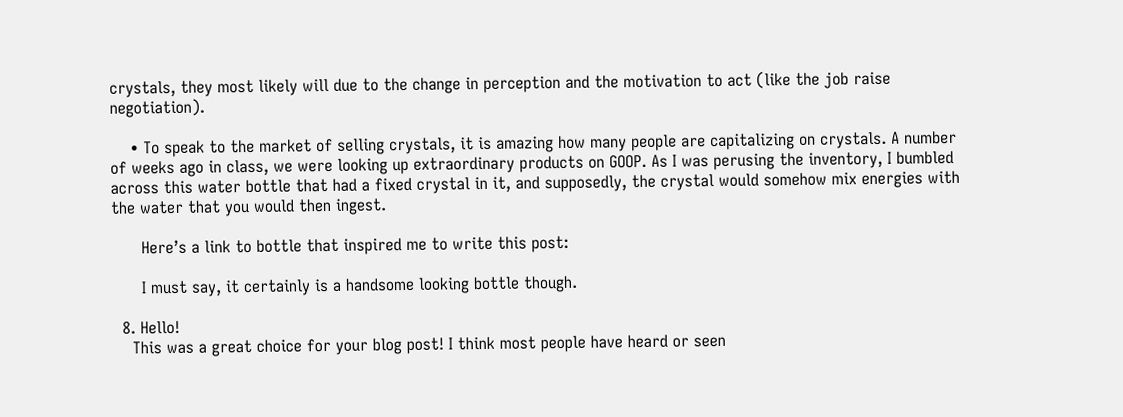crystals, they most likely will due to the change in perception and the motivation to act (like the job raise negotiation).

    • To speak to the market of selling crystals, it is amazing how many people are capitalizing on crystals. A number of weeks ago in class, we were looking up extraordinary products on GOOP. As I was perusing the inventory, I bumbled across this water bottle that had a fixed crystal in it, and supposedly, the crystal would somehow mix energies with the water that you would then ingest.

      Here’s a link to bottle that inspired me to write this post:

      I must say, it certainly is a handsome looking bottle though.

  8. Hello!
    This was a great choice for your blog post! I think most people have heard or seen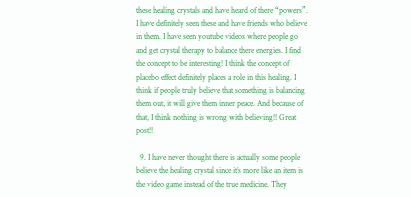these healing crystals and have heard of there “powers”. I have definitely seen these and have friends who believe in them. I have seen youtube videos where people go and get crystal therapy to balance there energies. I find the concept to be interesting! I think the concept of placebo effect definitely places a role in this healing. I think if people truly believe that something is balancing them out, it will give them inner peace. And because of that, I think nothing is wrong with believing!! Great post!!

  9. I have never thought there is actually some people believe the healing crystal since it’s more like an item is the video game instead of the true medicine. They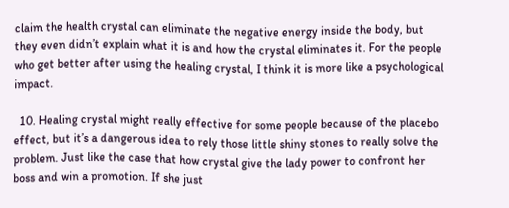claim the health crystal can eliminate the negative energy inside the body, but they even didn’t explain what it is and how the crystal eliminates it. For the people who get better after using the healing crystal, I think it is more like a psychological impact.

  10. Healing crystal might really effective for some people because of the placebo effect, but it’s a dangerous idea to rely those little shiny stones to really solve the problem. Just like the case that how crystal give the lady power to confront her boss and win a promotion. If she just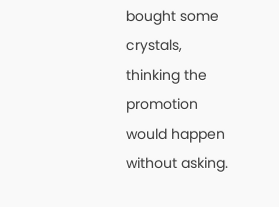bought some crystals, thinking the promotion would happen without asking.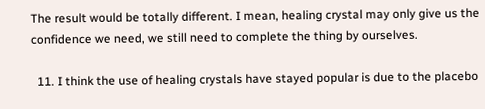The result would be totally different. I mean, healing crystal may only give us the confidence we need, we still need to complete the thing by ourselves.

  11. I think the use of healing crystals have stayed popular is due to the placebo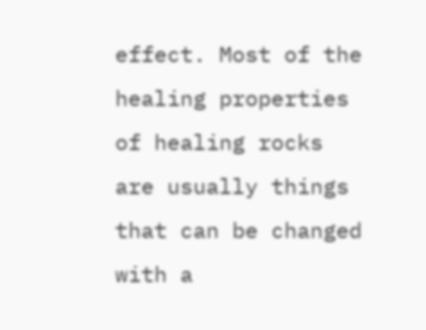effect. Most of the healing properties of healing rocks are usually things that can be changed with a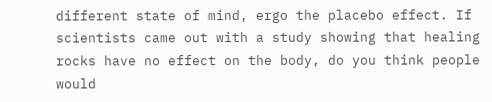different state of mind, ergo the placebo effect. If scientists came out with a study showing that healing rocks have no effect on the body, do you think people would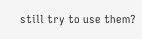still try to use them?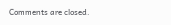Comments are closed.